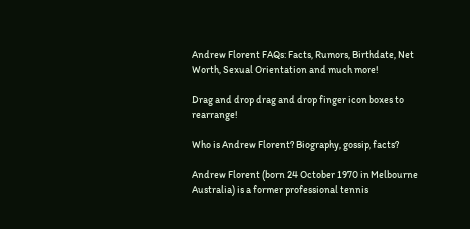Andrew Florent FAQs: Facts, Rumors, Birthdate, Net Worth, Sexual Orientation and much more!

Drag and drop drag and drop finger icon boxes to rearrange!

Who is Andrew Florent? Biography, gossip, facts?

Andrew Florent (born 24 October 1970 in Melbourne Australia) is a former professional tennis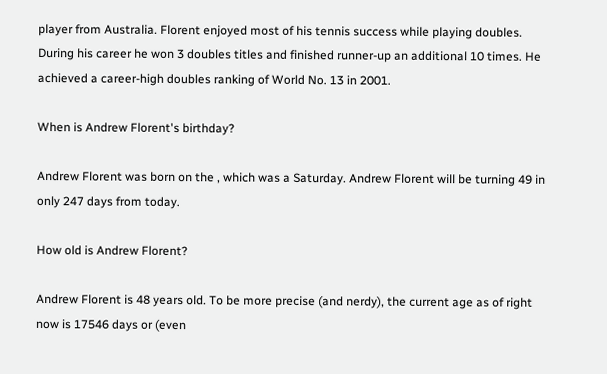player from Australia. Florent enjoyed most of his tennis success while playing doubles. During his career he won 3 doubles titles and finished runner-up an additional 10 times. He achieved a career-high doubles ranking of World No. 13 in 2001.

When is Andrew Florent's birthday?

Andrew Florent was born on the , which was a Saturday. Andrew Florent will be turning 49 in only 247 days from today.

How old is Andrew Florent?

Andrew Florent is 48 years old. To be more precise (and nerdy), the current age as of right now is 17546 days or (even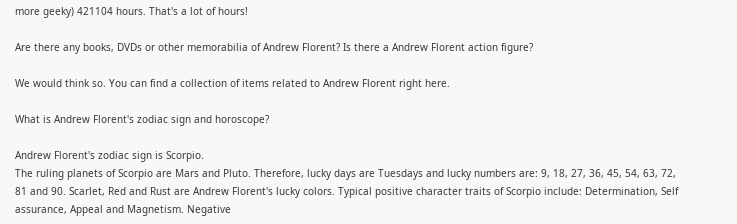more geeky) 421104 hours. That's a lot of hours!

Are there any books, DVDs or other memorabilia of Andrew Florent? Is there a Andrew Florent action figure?

We would think so. You can find a collection of items related to Andrew Florent right here.

What is Andrew Florent's zodiac sign and horoscope?

Andrew Florent's zodiac sign is Scorpio.
The ruling planets of Scorpio are Mars and Pluto. Therefore, lucky days are Tuesdays and lucky numbers are: 9, 18, 27, 36, 45, 54, 63, 72, 81 and 90. Scarlet, Red and Rust are Andrew Florent's lucky colors. Typical positive character traits of Scorpio include: Determination, Self assurance, Appeal and Magnetism. Negative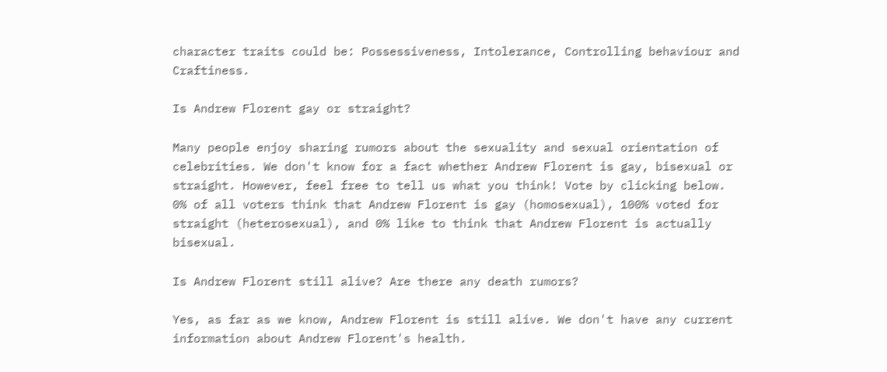character traits could be: Possessiveness, Intolerance, Controlling behaviour and Craftiness.

Is Andrew Florent gay or straight?

Many people enjoy sharing rumors about the sexuality and sexual orientation of celebrities. We don't know for a fact whether Andrew Florent is gay, bisexual or straight. However, feel free to tell us what you think! Vote by clicking below.
0% of all voters think that Andrew Florent is gay (homosexual), 100% voted for straight (heterosexual), and 0% like to think that Andrew Florent is actually bisexual.

Is Andrew Florent still alive? Are there any death rumors?

Yes, as far as we know, Andrew Florent is still alive. We don't have any current information about Andrew Florent's health.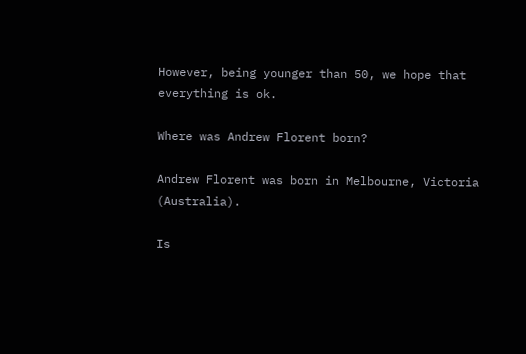However, being younger than 50, we hope that everything is ok.

Where was Andrew Florent born?

Andrew Florent was born in Melbourne, Victoria (Australia).

Is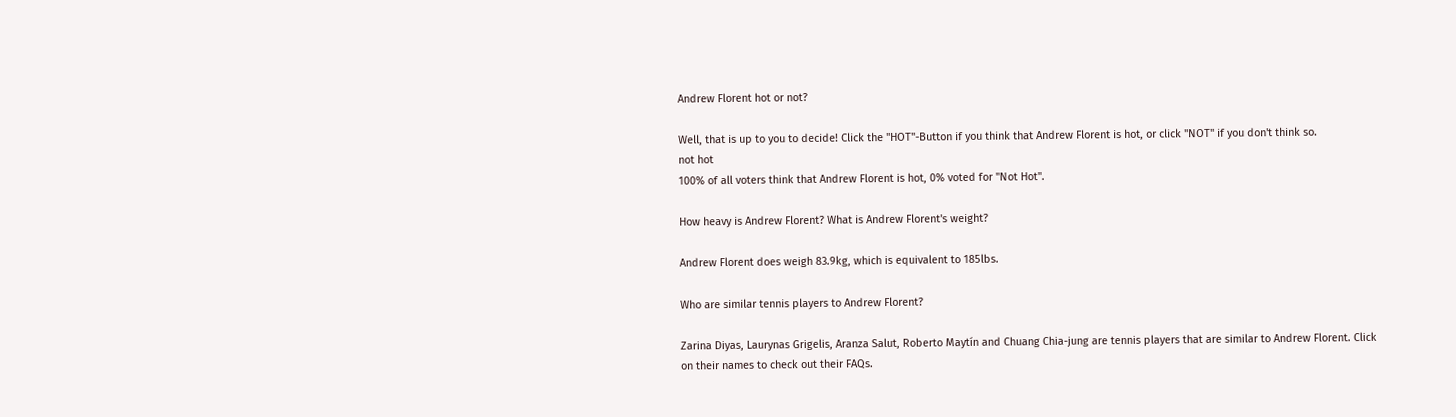Andrew Florent hot or not?

Well, that is up to you to decide! Click the "HOT"-Button if you think that Andrew Florent is hot, or click "NOT" if you don't think so.
not hot
100% of all voters think that Andrew Florent is hot, 0% voted for "Not Hot".

How heavy is Andrew Florent? What is Andrew Florent's weight?

Andrew Florent does weigh 83.9kg, which is equivalent to 185lbs.

Who are similar tennis players to Andrew Florent?

Zarina Diyas, Laurynas Grigelis, Aranza Salut, Roberto Maytín and Chuang Chia-jung are tennis players that are similar to Andrew Florent. Click on their names to check out their FAQs.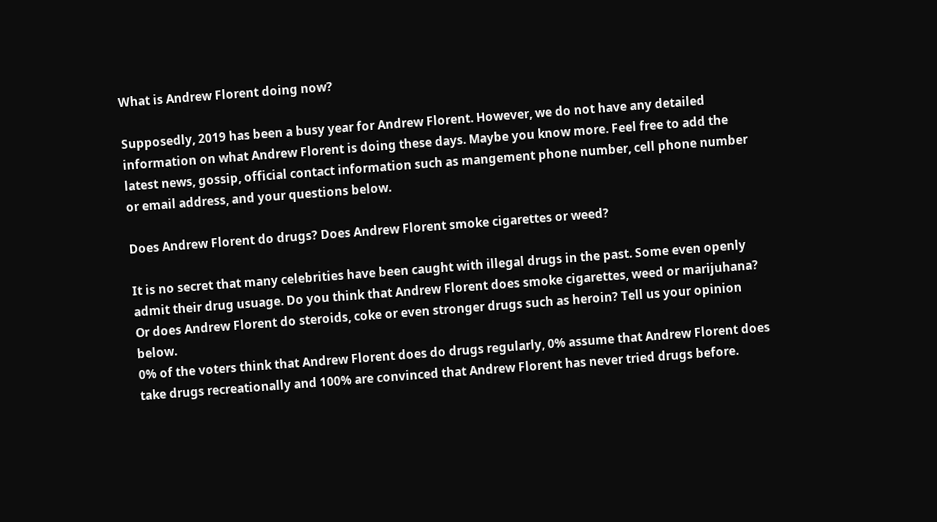What is Andrew Florent doing now?

Supposedly, 2019 has been a busy year for Andrew Florent. However, we do not have any detailed information on what Andrew Florent is doing these days. Maybe you know more. Feel free to add the latest news, gossip, official contact information such as mangement phone number, cell phone number or email address, and your questions below.

Does Andrew Florent do drugs? Does Andrew Florent smoke cigarettes or weed?

It is no secret that many celebrities have been caught with illegal drugs in the past. Some even openly admit their drug usuage. Do you think that Andrew Florent does smoke cigarettes, weed or marijuhana? Or does Andrew Florent do steroids, coke or even stronger drugs such as heroin? Tell us your opinion below.
0% of the voters think that Andrew Florent does do drugs regularly, 0% assume that Andrew Florent does take drugs recreationally and 100% are convinced that Andrew Florent has never tried drugs before.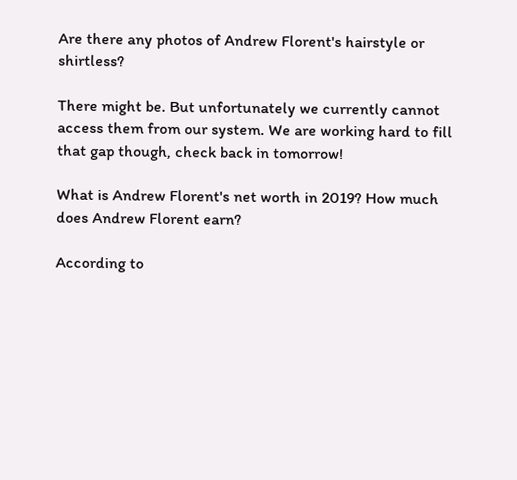Are there any photos of Andrew Florent's hairstyle or shirtless?

There might be. But unfortunately we currently cannot access them from our system. We are working hard to fill that gap though, check back in tomorrow!

What is Andrew Florent's net worth in 2019? How much does Andrew Florent earn?

According to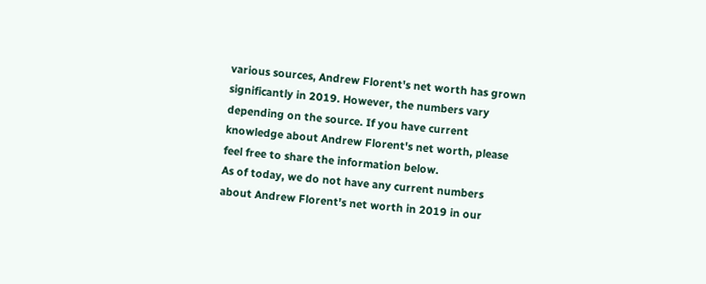various sources, Andrew Florent's net worth has grown significantly in 2019. However, the numbers vary depending on the source. If you have current knowledge about Andrew Florent's net worth, please feel free to share the information below.
As of today, we do not have any current numbers about Andrew Florent's net worth in 2019 in our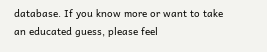database. If you know more or want to take an educated guess, please feel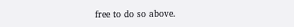free to do so above.